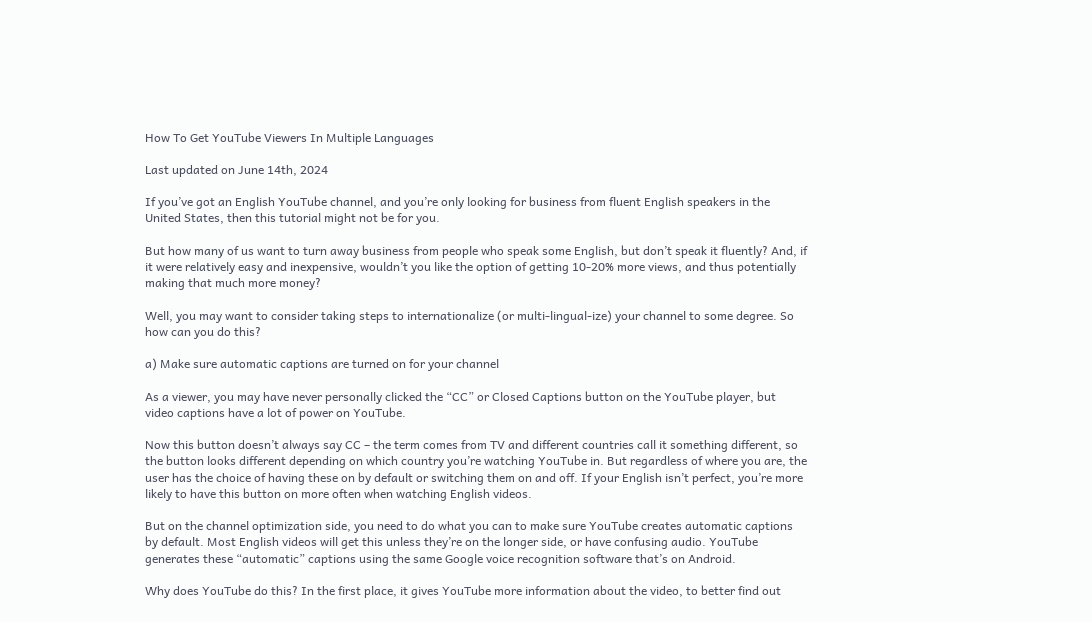How To Get YouTube Viewers In Multiple Languages

Last updated on June 14th, 2024

If you’ve got an English YouTube channel, and you’re only looking for business from fluent English speakers in the United States, then this tutorial might not be for you.

But how many of us want to turn away business from people who speak some English, but don’t speak it fluently? And, if it were relatively easy and inexpensive, wouldn’t you like the option of getting 10-20% more views, and thus potentially making that much more money?

Well, you may want to consider taking steps to internationalize (or multi-lingual-ize) your channel to some degree. So how can you do this?

a) Make sure automatic captions are turned on for your channel

As a viewer, you may have never personally clicked the “CC” or Closed Captions button on the YouTube player, but video captions have a lot of power on YouTube.

Now this button doesn’t always say CC – the term comes from TV and different countries call it something different, so the button looks different depending on which country you’re watching YouTube in. But regardless of where you are, the user has the choice of having these on by default or switching them on and off. If your English isn’t perfect, you’re more likely to have this button on more often when watching English videos.

But on the channel optimization side, you need to do what you can to make sure YouTube creates automatic captions by default. Most English videos will get this unless they’re on the longer side, or have confusing audio. YouTube generates these “automatic” captions using the same Google voice recognition software that’s on Android.

Why does YouTube do this? In the first place, it gives YouTube more information about the video, to better find out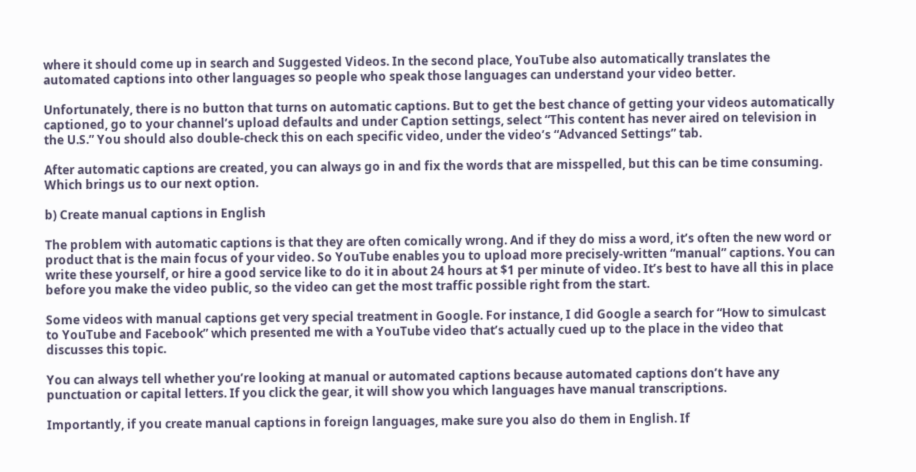where it should come up in search and Suggested Videos. In the second place, YouTube also automatically translates the automated captions into other languages so people who speak those languages can understand your video better.

Unfortunately, there is no button that turns on automatic captions. But to get the best chance of getting your videos automatically captioned, go to your channel’s upload defaults and under Caption settings, select “This content has never aired on television in the U.S.” You should also double-check this on each specific video, under the video’s “Advanced Settings” tab.

After automatic captions are created, you can always go in and fix the words that are misspelled, but this can be time consuming. Which brings us to our next option.

b) Create manual captions in English

The problem with automatic captions is that they are often comically wrong. And if they do miss a word, it’s often the new word or product that is the main focus of your video. So YouTube enables you to upload more precisely-written “manual” captions. You can write these yourself, or hire a good service like to do it in about 24 hours at $1 per minute of video. It’s best to have all this in place before you make the video public, so the video can get the most traffic possible right from the start.

Some videos with manual captions get very special treatment in Google. For instance, I did Google a search for “How to simulcast to YouTube and Facebook” which presented me with a YouTube video that’s actually cued up to the place in the video that discusses this topic.

You can always tell whether you’re looking at manual or automated captions because automated captions don’t have any punctuation or capital letters. If you click the gear, it will show you which languages have manual transcriptions.

Importantly, if you create manual captions in foreign languages, make sure you also do them in English. If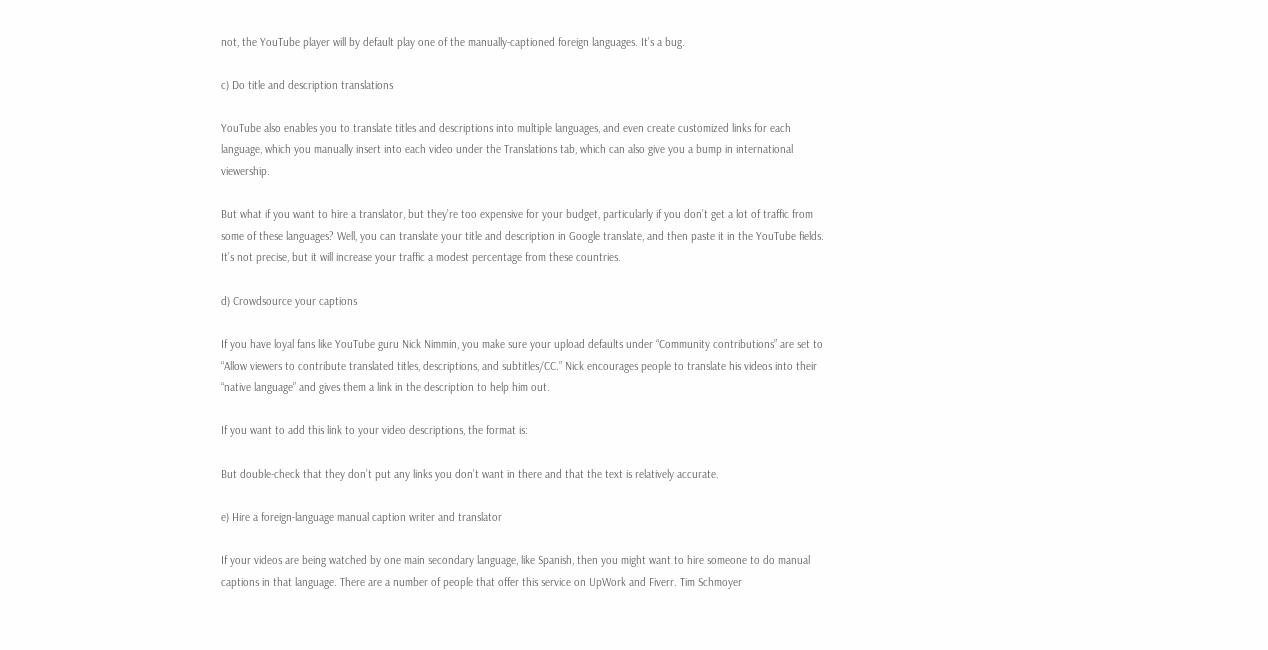not, the YouTube player will by default play one of the manually-captioned foreign languages. It’s a bug.

c) Do title and description translations

YouTube also enables you to translate titles and descriptions into multiple languages, and even create customized links for each language, which you manually insert into each video under the Translations tab, which can also give you a bump in international viewership.

But what if you want to hire a translator, but they’re too expensive for your budget, particularly if you don’t get a lot of traffic from some of these languages? Well, you can translate your title and description in Google translate, and then paste it in the YouTube fields. It’s not precise, but it will increase your traffic a modest percentage from these countries.

d) Crowdsource your captions

If you have loyal fans like YouTube guru Nick Nimmin, you make sure your upload defaults under “Community contributions” are set to “Allow viewers to contribute translated titles, descriptions, and subtitles/CC.” Nick encourages people to translate his videos into their “native language” and gives them a link in the description to help him out.

If you want to add this link to your video descriptions, the format is:

But double-check that they don’t put any links you don’t want in there and that the text is relatively accurate.

e) Hire a foreign-language manual caption writer and translator

If your videos are being watched by one main secondary language, like Spanish, then you might want to hire someone to do manual captions in that language. There are a number of people that offer this service on UpWork and Fiverr. Tim Schmoyer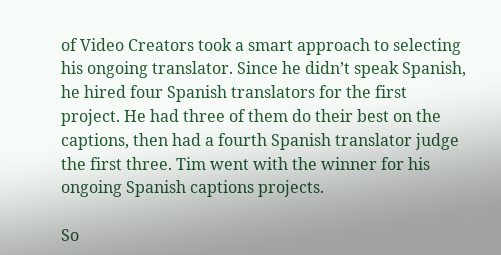of Video Creators took a smart approach to selecting his ongoing translator. Since he didn’t speak Spanish, he hired four Spanish translators for the first project. He had three of them do their best on the captions, then had a fourth Spanish translator judge the first three. Tim went with the winner for his ongoing Spanish captions projects.

So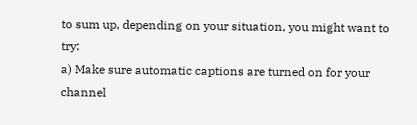to sum up, depending on your situation, you might want to try:
a) Make sure automatic captions are turned on for your channel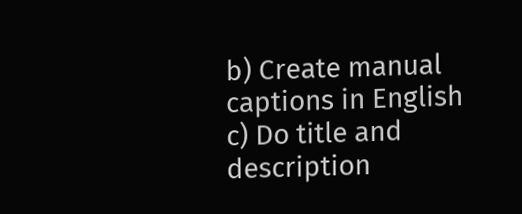b) Create manual captions in English
c) Do title and description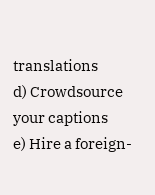translations
d) Crowdsource your captions
e) Hire a foreign-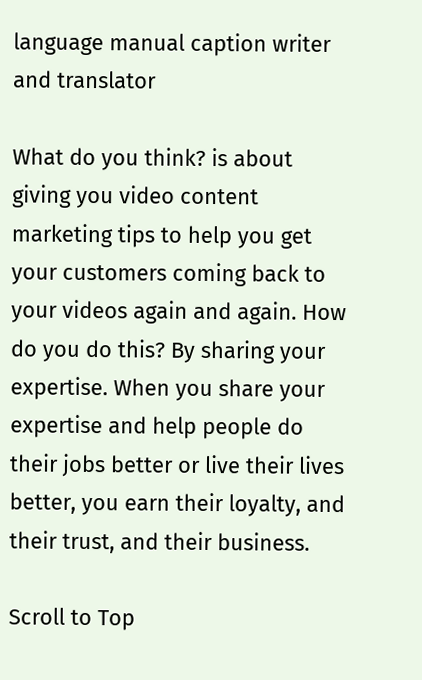language manual caption writer and translator

What do you think? is about giving you video content marketing tips to help you get your customers coming back to your videos again and again. How do you do this? By sharing your expertise. When you share your expertise and help people do their jobs better or live their lives better, you earn their loyalty, and their trust, and their business.

Scroll to Top